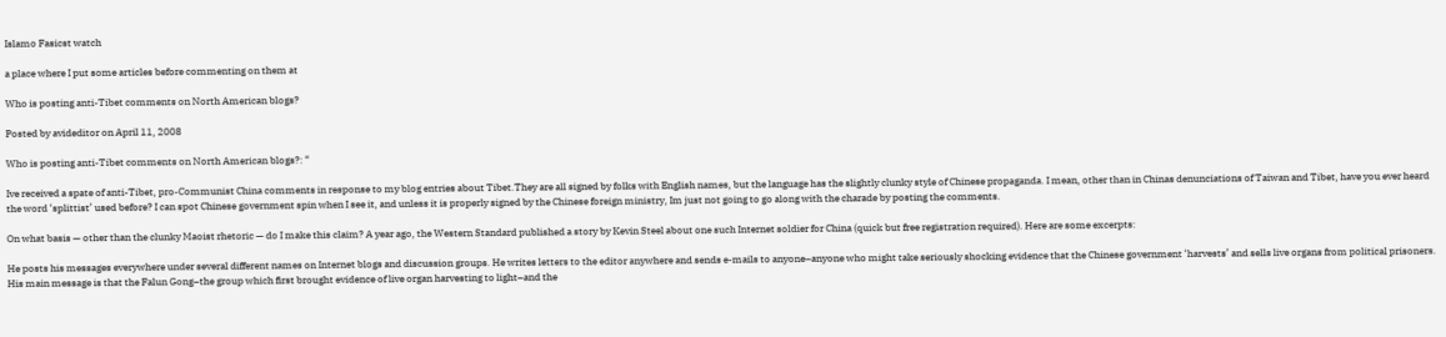Islamo Fasicst watch

a place where I put some articles before commenting on them at

Who is posting anti-Tibet comments on North American blogs?

Posted by avideditor on April 11, 2008

Who is posting anti-Tibet comments on North American blogs?: “

Ive received a spate of anti-Tibet, pro-Communist China comments in response to my blog entries about Tibet.They are all signed by folks with English names, but the language has the slightly clunky style of Chinese propaganda. I mean, other than in Chinas denunciations of Taiwan and Tibet, have you ever heard the word ‘splittist’ used before? I can spot Chinese government spin when I see it, and unless it is properly signed by the Chinese foreign ministry, Im just not going to go along with the charade by posting the comments.

On what basis — other than the clunky Maoist rhetoric — do I make this claim? A year ago, the Western Standard published a story by Kevin Steel about one such Internet soldier for China (quick but free registration required). Here are some excerpts:

He posts his messages everywhere under several different names on Internet blogs and discussion groups. He writes letters to the editor anywhere and sends e-mails to anyone–anyone who might take seriously shocking evidence that the Chinese government ‘harvests’ and sells live organs from political prisoners. His main message is that the Falun Gong–the group which first brought evidence of live organ harvesting to light–and the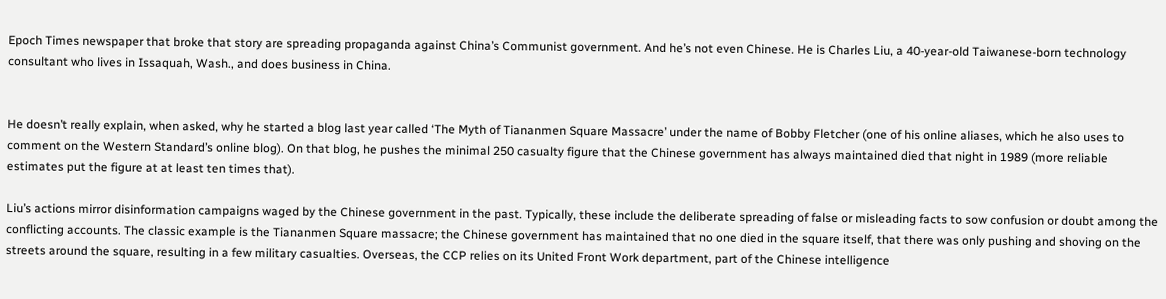Epoch Times newspaper that broke that story are spreading propaganda against China’s Communist government. And he’s not even Chinese. He is Charles Liu, a 40-year-old Taiwanese-born technology consultant who lives in Issaquah, Wash., and does business in China.


He doesn’t really explain, when asked, why he started a blog last year called ‘The Myth of Tiananmen Square Massacre’ under the name of Bobby Fletcher (one of his online aliases, which he also uses to comment on the Western Standard’s online blog). On that blog, he pushes the minimal 250 casualty figure that the Chinese government has always maintained died that night in 1989 (more reliable estimates put the figure at at least ten times that).

Liu’s actions mirror disinformation campaigns waged by the Chinese government in the past. Typically, these include the deliberate spreading of false or misleading facts to sow confusion or doubt among the conflicting accounts. The classic example is the Tiananmen Square massacre; the Chinese government has maintained that no one died in the square itself, that there was only pushing and shoving on the streets around the square, resulting in a few military casualties. Overseas, the CCP relies on its United Front Work department, part of the Chinese intelligence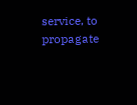service, to propagate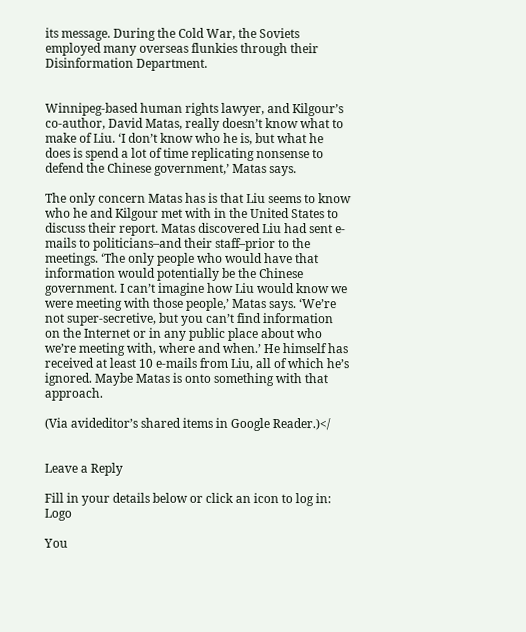its message. During the Cold War, the Soviets employed many overseas flunkies through their Disinformation Department.


Winnipeg-based human rights lawyer, and Kilgour’s co-author, David Matas, really doesn’t know what to make of Liu. ‘I don’t know who he is, but what he does is spend a lot of time replicating nonsense to defend the Chinese government,’ Matas says.

The only concern Matas has is that Liu seems to know who he and Kilgour met with in the United States to discuss their report. Matas discovered Liu had sent e-mails to politicians–and their staff–prior to the meetings. ‘The only people who would have that information would potentially be the Chinese government. I can’t imagine how Liu would know we were meeting with those people,’ Matas says. ‘We’re not super-secretive, but you can’t find information on the Internet or in any public place about who we’re meeting with, where and when.’ He himself has received at least 10 e-mails from Liu, all of which he’s ignored. Maybe Matas is onto something with that approach.

(Via avideditor’s shared items in Google Reader.)</


Leave a Reply

Fill in your details below or click an icon to log in: Logo

You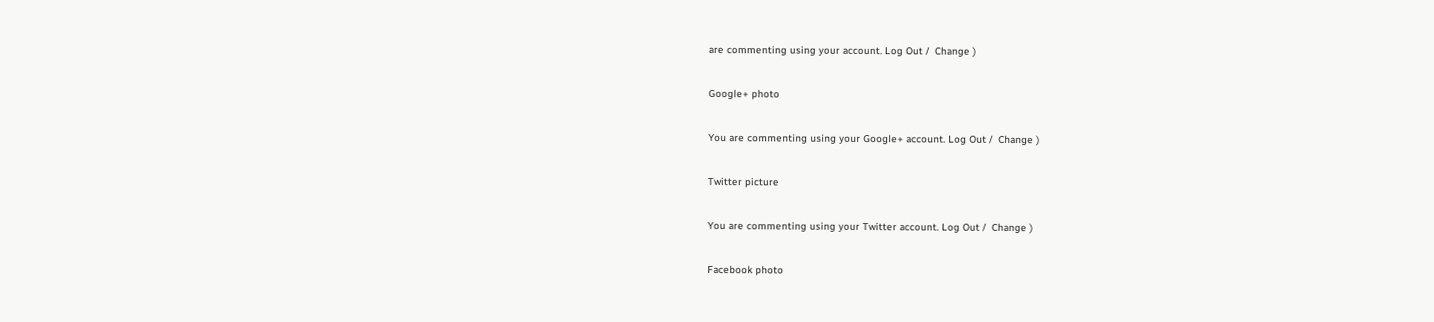are commenting using your account. Log Out /  Change )

Google+ photo

You are commenting using your Google+ account. Log Out /  Change )

Twitter picture

You are commenting using your Twitter account. Log Out /  Change )

Facebook photo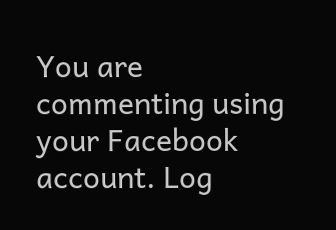You are commenting using your Facebook account. Log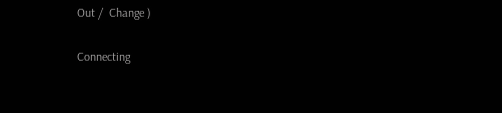Out /  Change )

Connecting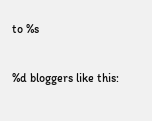to %s

%d bloggers like this: